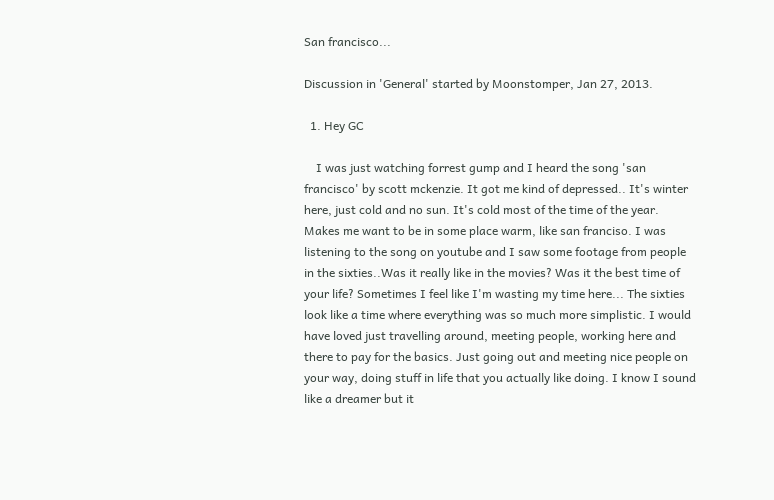San francisco...

Discussion in 'General' started by Moonstomper, Jan 27, 2013.

  1. Hey GC

    I was just watching forrest gump and I heard the song 'san francisco' by scott mckenzie. It got me kind of depressed.. It's winter here, just cold and no sun. It's cold most of the time of the year. Makes me want to be in some place warm, like san franciso. I was listening to the song on youtube and I saw some footage from people in the sixties..Was it really like in the movies? Was it the best time of your life? Sometimes I feel like I'm wasting my time here... The sixties look like a time where everything was so much more simplistic. I would have loved just travelling around, meeting people, working here and there to pay for the basics. Just going out and meeting nice people on your way, doing stuff in life that you actually like doing. I know I sound like a dreamer but it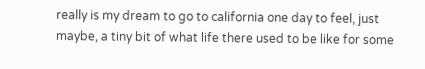really is my dream to go to california one day to feel, just maybe, a tiny bit of what life there used to be like for some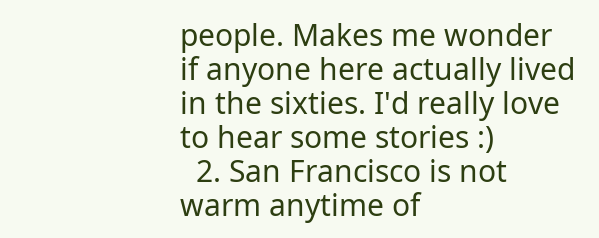people. Makes me wonder if anyone here actually lived in the sixties. I'd really love to hear some stories :)
  2. San Francisco is not warm anytime of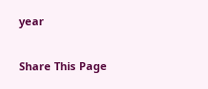year

Share This Page